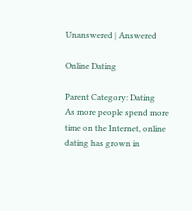Unanswered | Answered

Online Dating

Parent Category: Dating
As more people spend more time on the Internet, online dating has grown in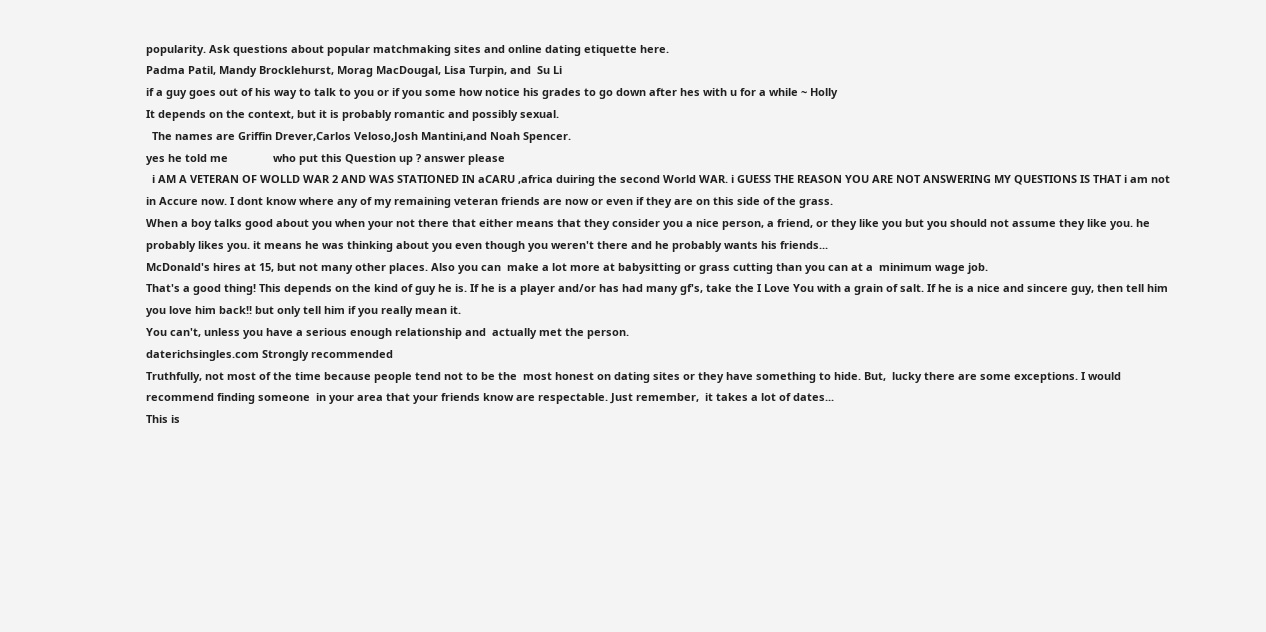popularity. Ask questions about popular matchmaking sites and online dating etiquette here.
Padma Patil, Mandy Brocklehurst, Morag MacDougal, Lisa Turpin, and  Su Li
if a guy goes out of his way to talk to you or if you some how notice his grades to go down after hes with u for a while ~ Holly
It depends on the context, but it is probably romantic and possibly sexual.
  The names are Griffin Drever,Carlos Veloso,Josh Mantini,and Noah Spencer.
yes he told me               who put this Question up ? answer please
  i AM A VETERAN OF WOLLD WAR 2 AND WAS STATIONED IN aCARU ,africa duiring the second World WAR. i GUESS THE REASON YOU ARE NOT ANSWERING MY QUESTIONS IS THAT i am not in Accure now. I dont know where any of my remaining veteran friends are now or even if they are on this side of the grass.
When a boy talks good about you when your not there that either means that they consider you a nice person, a friend, or they like you but you should not assume they like you. he probably likes you. it means he was thinking about you even though you weren't there and he probably wants his friends...
McDonald's hires at 15, but not many other places. Also you can  make a lot more at babysitting or grass cutting than you can at a  minimum wage job.
That's a good thing! This depends on the kind of guy he is. If he is a player and/or has had many gf's, take the I Love You with a grain of salt. If he is a nice and sincere guy, then tell him you love him back!! but only tell him if you really mean it.
You can't, unless you have a serious enough relationship and  actually met the person.
daterichsingles.com Strongly recommended
Truthfully, not most of the time because people tend not to be the  most honest on dating sites or they have something to hide. But,  lucky there are some exceptions. I would recommend finding someone  in your area that your friends know are respectable. Just remember,  it takes a lot of dates...
This is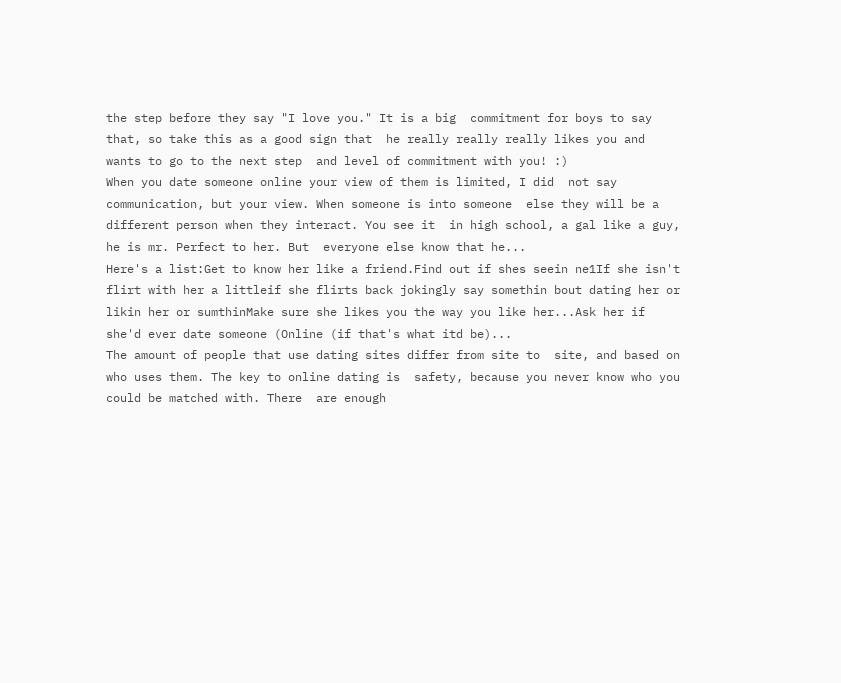the step before they say "I love you." It is a big  commitment for boys to say that, so take this as a good sign that  he really really really likes you and wants to go to the next step  and level of commitment with you! :)
When you date someone online your view of them is limited, I did  not say communication, but your view. When someone is into someone  else they will be a different person when they interact. You see it  in high school, a gal like a guy, he is mr. Perfect to her. But  everyone else know that he...
Here's a list:Get to know her like a friend.Find out if shes seein ne1If she isn't flirt with her a littleif she flirts back jokingly say somethin bout dating her or likin her or sumthinMake sure she likes you the way you like her...Ask her if she'd ever date someone (Online (if that's what itd be)...
The amount of people that use dating sites differ from site to  site, and based on who uses them. The key to online dating is  safety, because you never know who you could be matched with. There  are enough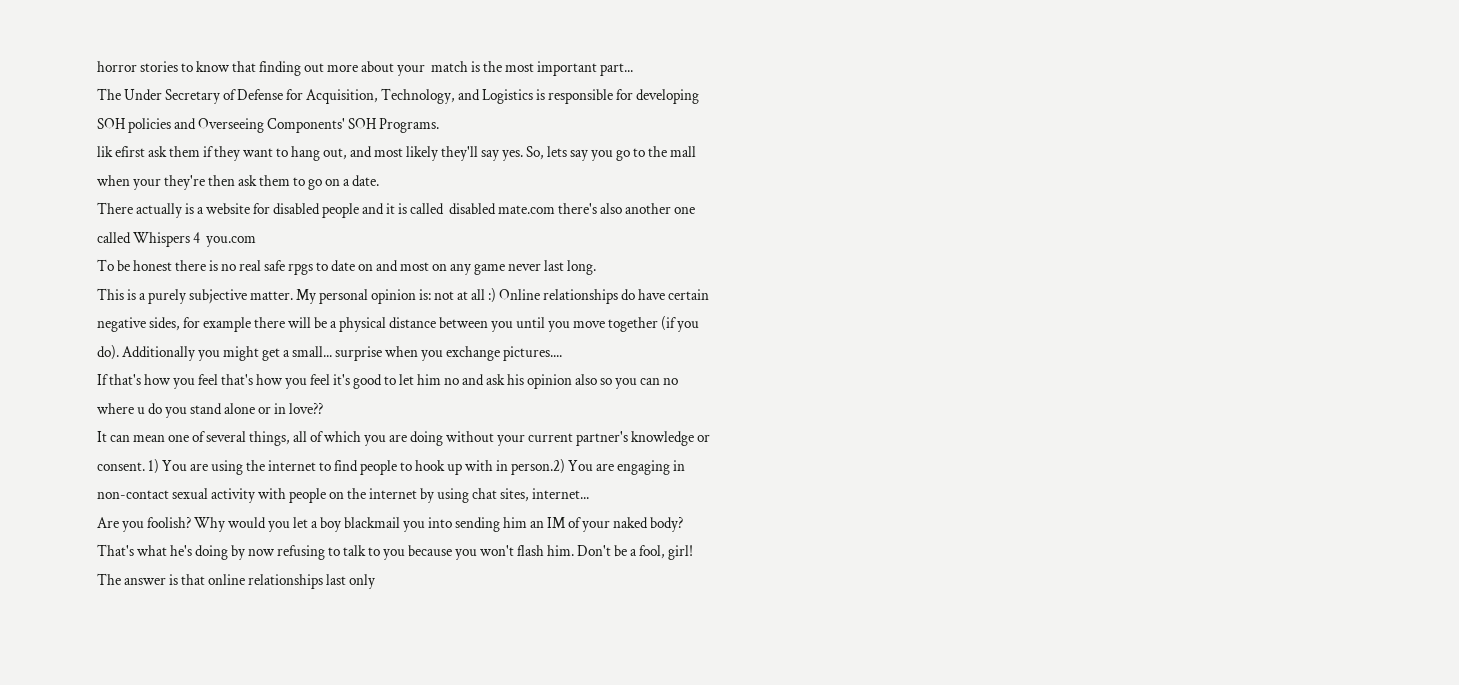horror stories to know that finding out more about your  match is the most important part...
The Under Secretary of Defense for Acquisition, Technology, and Logistics is responsible for developing SOH policies and Overseeing Components' SOH Programs.
lik efirst ask them if they want to hang out, and most likely they'll say yes. So, lets say you go to the mall when your they're then ask them to go on a date.
There actually is a website for disabled people and it is called  disabled mate.com there's also another one called Whispers 4  you.com
To be honest there is no real safe rpgs to date on and most on any game never last long.
This is a purely subjective matter. My personal opinion is: not at all :) Online relationships do have certain negative sides, for example there will be a physical distance between you until you move together (if you do). Additionally you might get a small... surprise when you exchange pictures....
If that's how you feel that's how you feel it's good to let him no and ask his opinion also so you can no where u do you stand alone or in love??
It can mean one of several things, all of which you are doing without your current partner's knowledge or consent. 1) You are using the internet to find people to hook up with in person.2) You are engaging in non-contact sexual activity with people on the internet by using chat sites, internet...
Are you foolish? Why would you let a boy blackmail you into sending him an IM of your naked body? That's what he's doing by now refusing to talk to you because you won't flash him. Don't be a fool, girl!
The answer is that online relationships last only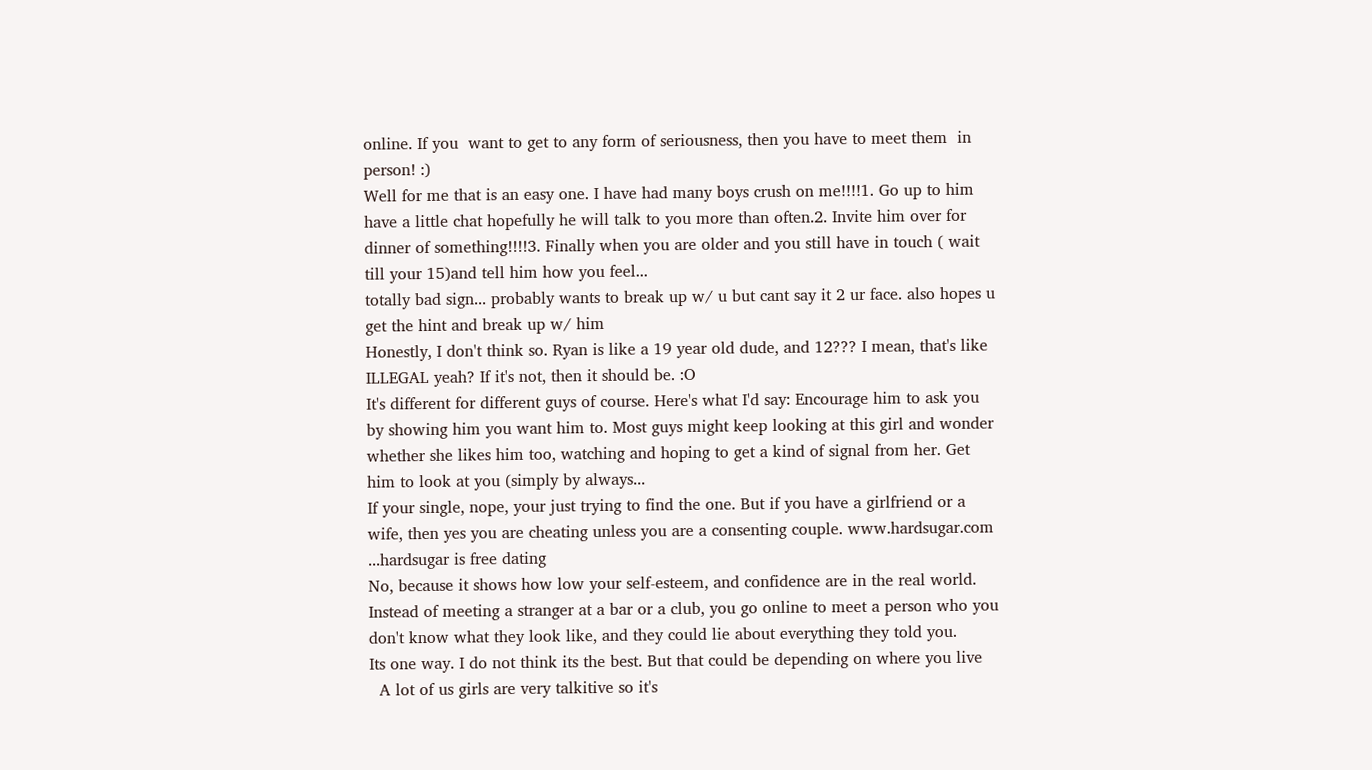online. If you  want to get to any form of seriousness, then you have to meet them  in person! :)
Well for me that is an easy one. I have had many boys crush on me!!!!1. Go up to him have a little chat hopefully he will talk to you more than often.2. Invite him over for dinner of something!!!!3. Finally when you are older and you still have in touch ( wait till your 15)and tell him how you feel...
totally bad sign... probably wants to break up w/ u but cant say it 2 ur face. also hopes u get the hint and break up w/ him
Honestly, I don't think so. Ryan is like a 19 year old dude, and 12??? I mean, that's like ILLEGAL yeah? If it's not, then it should be. :O
It's different for different guys of course. Here's what I'd say: Encourage him to ask you by showing him you want him to. Most guys might keep looking at this girl and wonder whether she likes him too, watching and hoping to get a kind of signal from her. Get him to look at you (simply by always...
If your single, nope, your just trying to find the one. But if you have a girlfriend or a wife, then yes you are cheating unless you are a consenting couple. www.hardsugar.com ...hardsugar is free dating
No, because it shows how low your self-esteem, and confidence are in the real world. Instead of meeting a stranger at a bar or a club, you go online to meet a person who you don't know what they look like, and they could lie about everything they told you.
Its one way. I do not think its the best. But that could be depending on where you live
  A lot of us girls are very talkitive so it's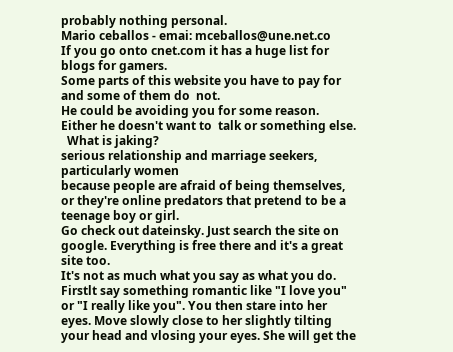probably nothing personal.
Mario ceballos - emai: mceballos@une.net.co
If you go onto cnet.com it has a huge list for blogs for gamers.
Some parts of this website you have to pay for and some of them do  not.
He could be avoiding you for some reason. Either he doesn't want to  talk or something else.
  What is jaking?
serious relationship and marriage seekers, particularly women
because people are afraid of being themselves, or they're online predators that pretend to be a teenage boy or girl.
Go check out dateinsky. Just search the site on google. Everything is free there and it's a great site too.
It's not as much what you say as what you do. Firstlt say something romantic like "I love you" or "I really like you". You then stare into her eyes. Move slowly close to her slightly tilting your head and vlosing your eyes. She will get the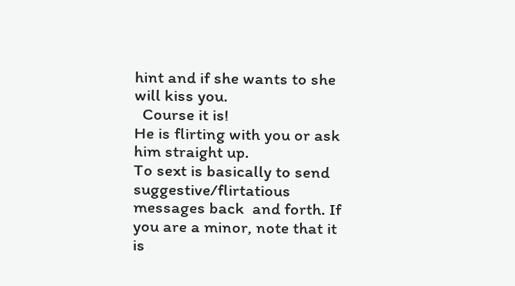hint and if she wants to she will kiss you.
  Course it is!
He is flirting with you or ask him straight up.
To sext is basically to send suggestive/flirtatious messages back  and forth. If you are a minor, note that it is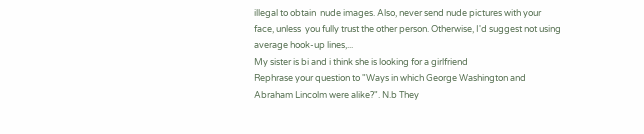illegal to obtain  nude images. Also, never send nude pictures with your face, unless  you fully trust the other person. Otherwise, I'd suggest not using  average hook-up lines,...
My sister is bi and i think she is looking for a girlfriend
Rephrase your question to "Ways in which George Washington and Abraham Lincolm were alike?". N.b They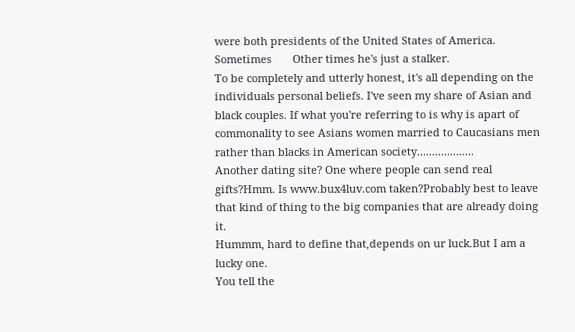were both presidents of the United States of America.
Sometimes       Other times he's just a stalker.
To be completely and utterly honest, it's all depending on the individuals personal beliefs. I've seen my share of Asian and black couples. If what you're referring to is why is apart of commonality to see Asians women married to Caucasians men rather than blacks in American society...................
Another dating site? One where people can send real gifts?Hmm. Is www.bux4luv.com taken?Probably best to leave that kind of thing to the big companies that are already doing it.
Hummm, hard to define that,depends on ur luck.But I am a lucky one.
You tell the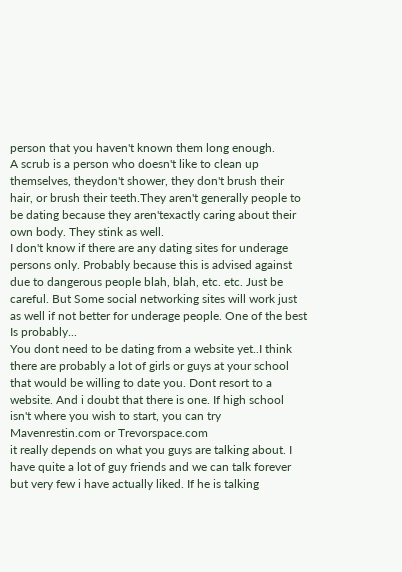person that you haven't known them long enough.
A scrub is a person who doesn't like to clean up themselves, theydon't shower, they don't brush their hair, or brush their teeth.They aren't generally people to be dating because they aren'texactly caring about their own body. They stink as well.
I don't know if there are any dating sites for underage persons only. Probably because this is advised against due to dangerous people blah, blah, etc. etc. Just be careful. But Some social networking sites will work just as well if not better for underage people. One of the best Is probably...
You dont need to be dating from a website yet..I think there are probably a lot of girls or guys at your school that would be willing to date you. Dont resort to a website. And i doubt that there is one. If high school isn't where you wish to start, you can try Mavenrestin.com or Trevorspace.com
it really depends on what you guys are talking about. I have quite a lot of guy friends and we can talk forever but very few i have actually liked. If he is talking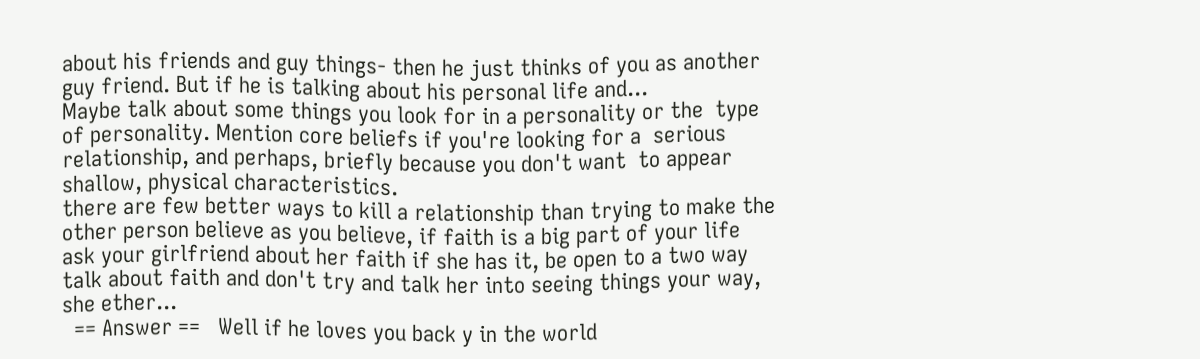about his friends and guy things- then he just thinks of you as another guy friend. But if he is talking about his personal life and...
Maybe talk about some things you look for in a personality or the  type of personality. Mention core beliefs if you're looking for a  serious relationship, and perhaps, briefly because you don't want  to appear shallow, physical characteristics.
there are few better ways to kill a relationship than trying to make the other person believe as you believe, if faith is a big part of your life ask your girlfriend about her faith if she has it, be open to a two way talk about faith and don't try and talk her into seeing things your way, she ether...
  == Answer ==   Well if he loves you back y in the world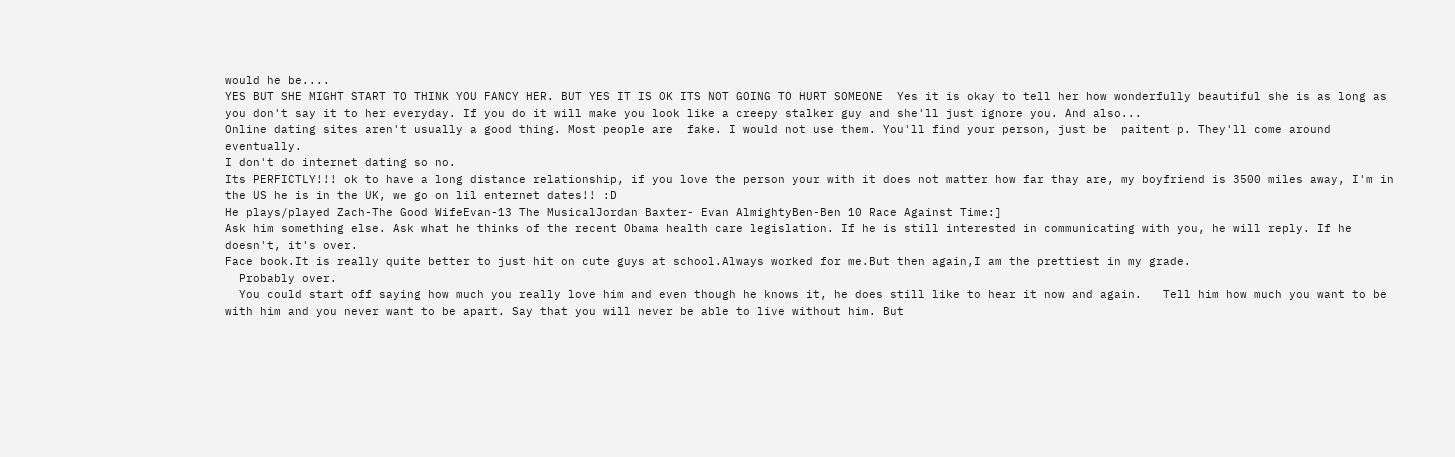would he be....
YES BUT SHE MIGHT START TO THINK YOU FANCY HER. BUT YES IT IS OK ITS NOT GOING TO HURT SOMEONE  Yes it is okay to tell her how wonderfully beautiful she is as long as you don't say it to her everyday. If you do it will make you look like a creepy stalker guy and she'll just ignore you. And also...
Online dating sites aren't usually a good thing. Most people are  fake. I would not use them. You'll find your person, just be  paitent p. They'll come around eventually.
I don't do internet dating so no.
Its PERFICTLY!!! ok to have a long distance relationship, if you love the person your with it does not matter how far thay are, my boyfriend is 3500 miles away, I'm in the US he is in the UK, we go on lil enternet dates!! :D
He plays/played Zach-The Good WifeEvan-13 The MusicalJordan Baxter- Evan AlmightyBen-Ben 10 Race Against Time:]
Ask him something else. Ask what he thinks of the recent Obama health care legislation. If he is still interested in communicating with you, he will reply. If he doesn't, it's over.
Face book.It is really quite better to just hit on cute guys at school.Always worked for me.But then again,I am the prettiest in my grade.
  Probably over.
  You could start off saying how much you really love him and even though he knows it, he does still like to hear it now and again.   Tell him how much you want to be with him and you never want to be apart. Say that you will never be able to live without him. But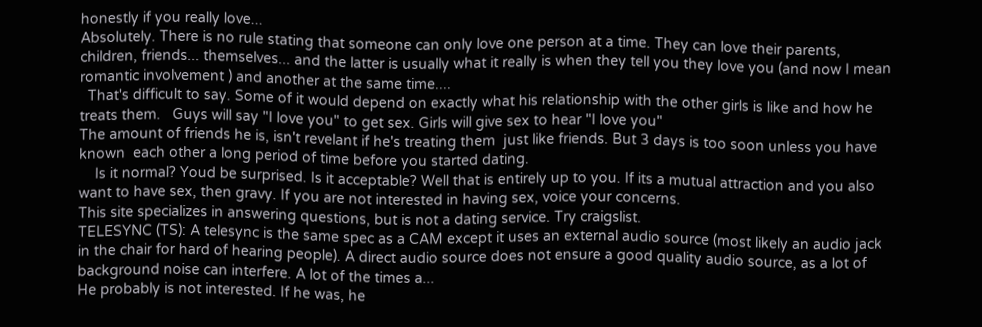honestly if you really love...
Absolutely. There is no rule stating that someone can only love one person at a time. They can love their parents, children, friends... themselves... and the latter is usually what it really is when they tell you they love you (and now I mean romantic involvement ) and another at the same time....
  That's difficult to say. Some of it would depend on exactly what his relationship with the other girls is like and how he treats them.   Guys will say "I love you" to get sex. Girls will give sex to hear "I love you"
The amount of friends he is, isn't revelant if he's treating them  just like friends. But 3 days is too soon unless you have known  each other a long period of time before you started dating.
    Is it normal? Youd be surprised. Is it acceptable? Well that is entirely up to you. If its a mutual attraction and you also want to have sex, then gravy. If you are not interested in having sex, voice your concerns.
This site specializes in answering questions, but is not a dating service. Try craigslist.
TELESYNC (TS): A telesync is the same spec as a CAM except it uses an external audio source (most likely an audio jack in the chair for hard of hearing people). A direct audio source does not ensure a good quality audio source, as a lot of background noise can interfere. A lot of the times a...
He probably is not interested. If he was, he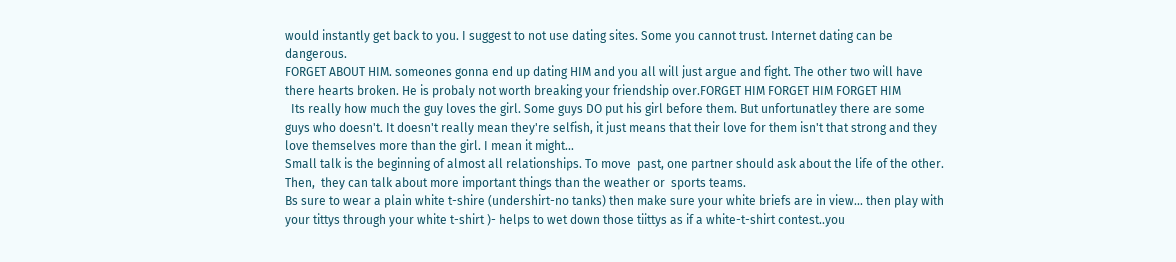would instantly get back to you. I suggest to not use dating sites. Some you cannot trust. Internet dating can be dangerous.
FORGET ABOUT HIM. someones gonna end up dating HIM and you all will just argue and fight. The other two will have there hearts broken. He is probaly not worth breaking your friendship over.FORGET HIM FORGET HIM FORGET HIM
  Its really how much the guy loves the girl. Some guys DO put his girl before them. But unfortunatley there are some guys who doesn't. It doesn't really mean they're selfish, it just means that their love for them isn't that strong and they love themselves more than the girl. I mean it might...
Small talk is the beginning of almost all relationships. To move  past, one partner should ask about the life of the other. Then,  they can talk about more important things than the weather or  sports teams.
Bs sure to wear a plain white t-shire (undershirt-no tanks) then make sure your white briefs are in view... then play with your tittys through your white t-shirt )- helps to wet down those tiittys as if a white-t-shirt contest..you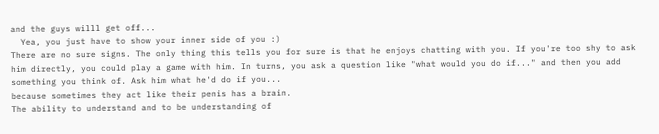and the guys willl get off...
  Yea, you just have to show your inner side of you :)
There are no sure signs. The only thing this tells you for sure is that he enjoys chatting with you. If you're too shy to ask him directly, you could play a game with him. In turns, you ask a question like "what would you do if..." and then you add something you think of. Ask him what he'd do if you...
because sometimes they act like their penis has a brain.
The ability to understand and to be understanding of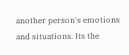another person's emotions and situations. Its the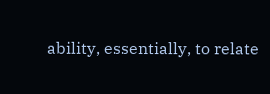ability, essentially, to relate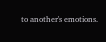to another's emotions.